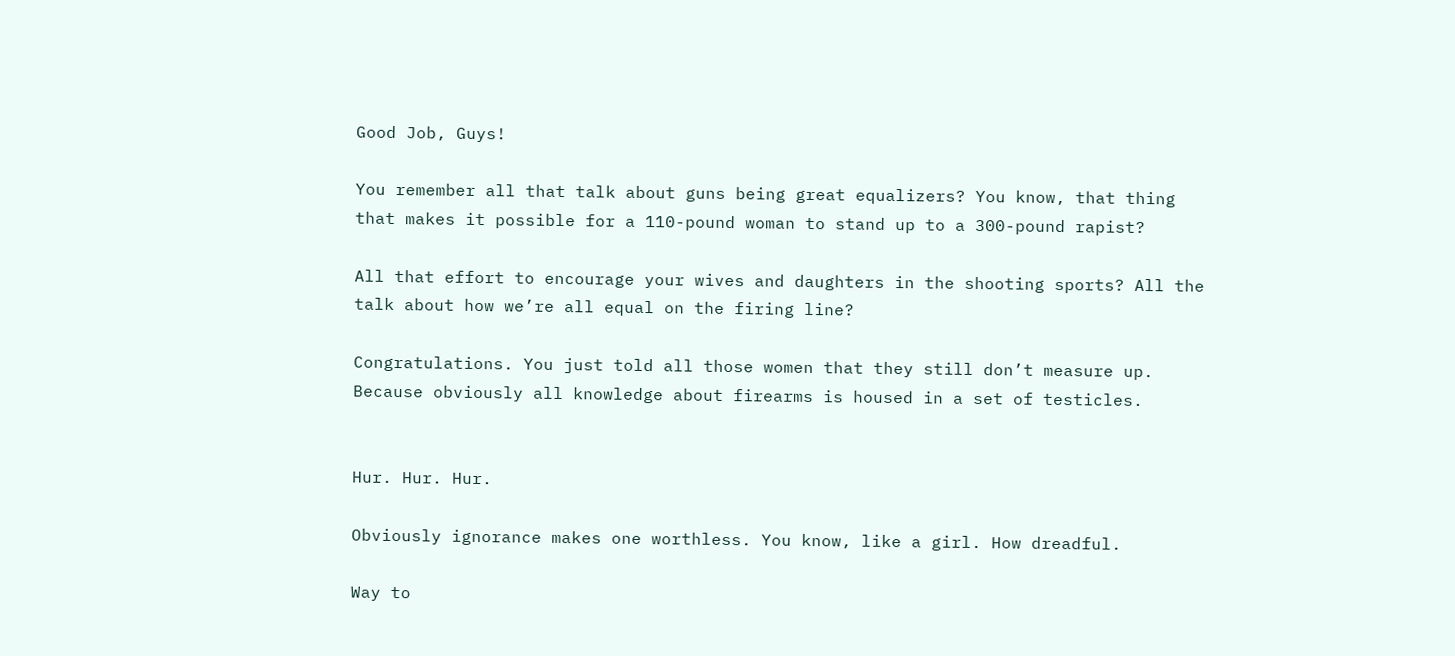Good Job, Guys!

You remember all that talk about guns being great equalizers? You know, that thing that makes it possible for a 110-pound woman to stand up to a 300-pound rapist?

All that effort to encourage your wives and daughters in the shooting sports? All the talk about how we’re all equal on the firing line?

Congratulations. You just told all those women that they still don’t measure up. Because obviously all knowledge about firearms is housed in a set of testicles.


Hur. Hur. Hur.

Obviously ignorance makes one worthless. You know, like a girl. How dreadful.

Way to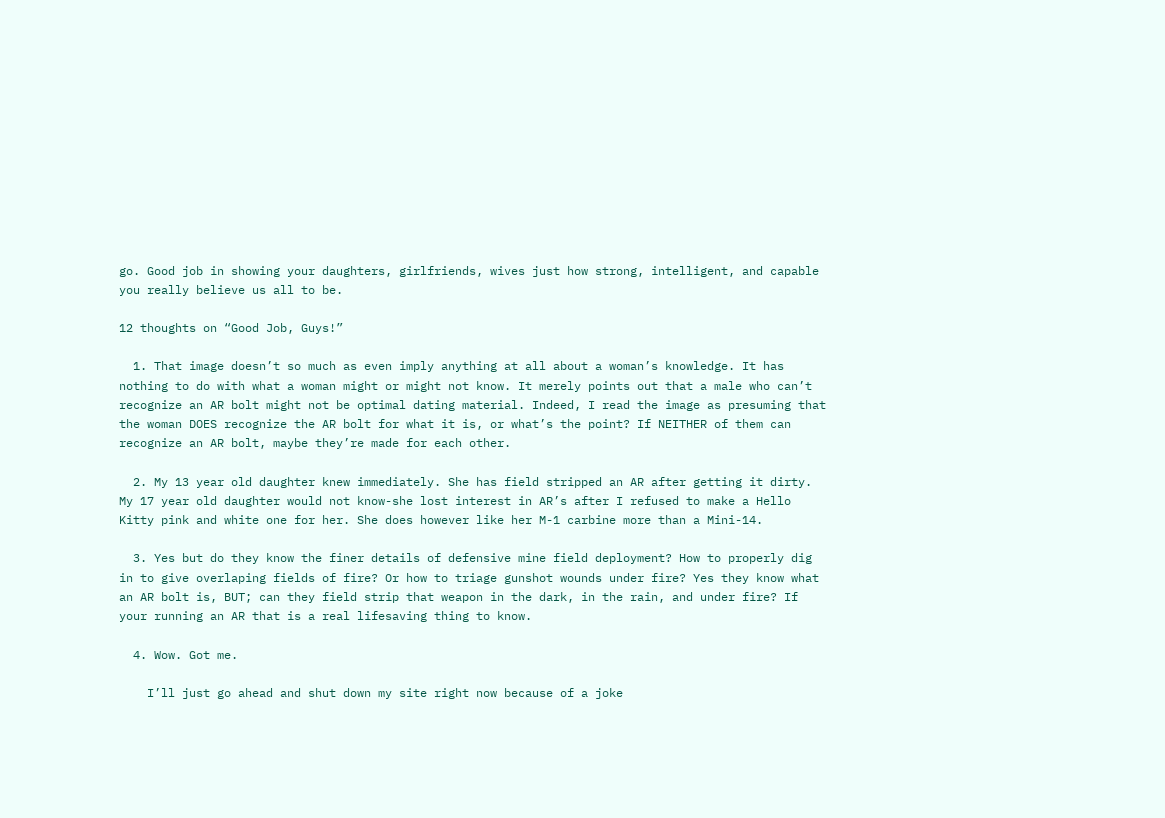go. Good job in showing your daughters, girlfriends, wives just how strong, intelligent, and capable you really believe us all to be.

12 thoughts on “Good Job, Guys!”

  1. That image doesn’t so much as even imply anything at all about a woman’s knowledge. It has nothing to do with what a woman might or might not know. It merely points out that a male who can’t recognize an AR bolt might not be optimal dating material. Indeed, I read the image as presuming that the woman DOES recognize the AR bolt for what it is, or what’s the point? If NEITHER of them can recognize an AR bolt, maybe they’re made for each other.

  2. My 13 year old daughter knew immediately. She has field stripped an AR after getting it dirty. My 17 year old daughter would not know-she lost interest in AR’s after I refused to make a Hello Kitty pink and white one for her. She does however like her M-1 carbine more than a Mini-14.

  3. Yes but do they know the finer details of defensive mine field deployment? How to properly dig in to give overlaping fields of fire? Or how to triage gunshot wounds under fire? Yes they know what an AR bolt is, BUT; can they field strip that weapon in the dark, in the rain, and under fire? If your running an AR that is a real lifesaving thing to know.

  4. Wow. Got me.

    I’ll just go ahead and shut down my site right now because of a joke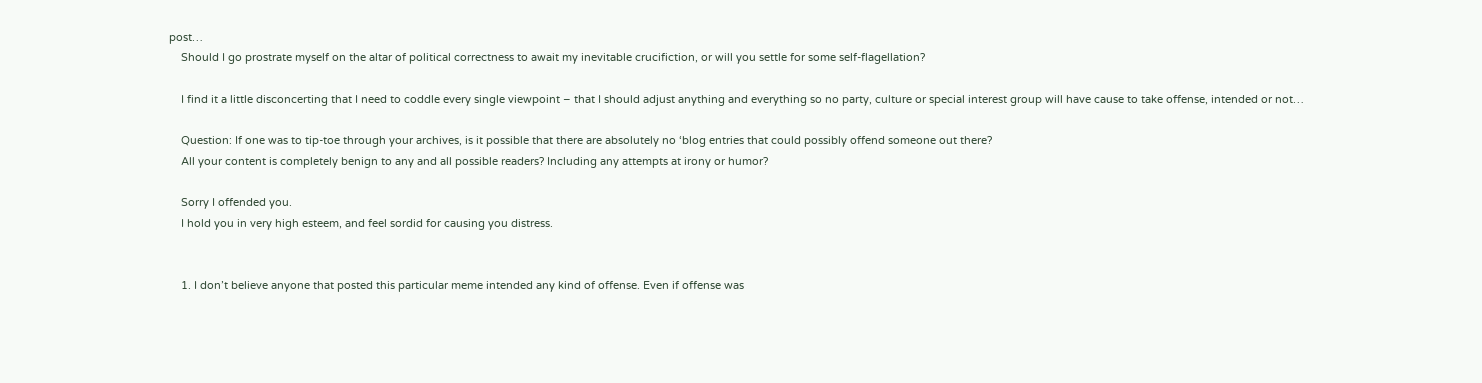post…
    Should I go prostrate myself on the altar of political correctness to await my inevitable crucifiction, or will you settle for some self-flagellation?

    I find it a little disconcerting that I need to coddle every single viewpoint – that I should adjust anything and everything so no party, culture or special interest group will have cause to take offense, intended or not…

    Question: If one was to tip-toe through your archives, is it possible that there are absolutely no ‘blog entries that could possibly offend someone out there?
    All your content is completely benign to any and all possible readers? Including any attempts at irony or humor?

    Sorry I offended you.
    I hold you in very high esteem, and feel sordid for causing you distress.


    1. I don’t believe anyone that posted this particular meme intended any kind of offense. Even if offense was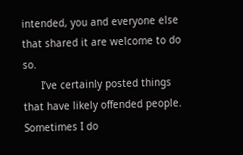intended, you and everyone else that shared it are welcome to do so.
      I’ve certainly posted things that have likely offended people. Sometimes I do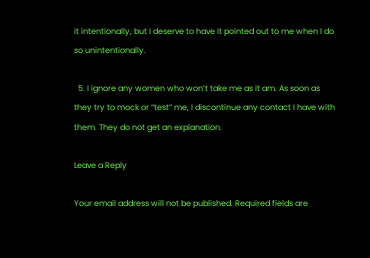it intentionally, but I deserve to have it pointed out to me when I do so unintentionally.

  5. I ignore any women who won’t take me as it am. As soon as they try to mock or “test” me, I discontinue any contact I have with them. They do not get an explanation.

Leave a Reply

Your email address will not be published. Required fields are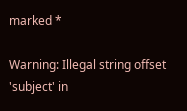marked *

Warning: Illegal string offset 'subject' in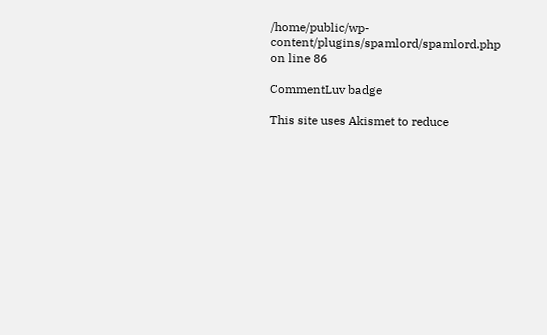/home/public/wp-content/plugins/spamlord/spamlord.php on line 86

CommentLuv badge

This site uses Akismet to reduce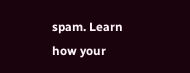spam. Learn how your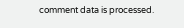comment data is processed.